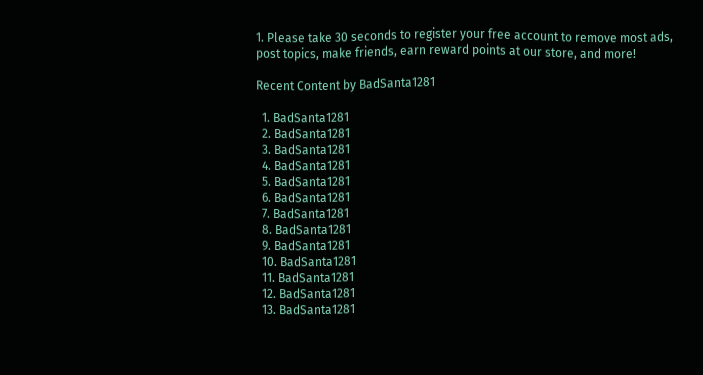1. Please take 30 seconds to register your free account to remove most ads, post topics, make friends, earn reward points at our store, and more!

Recent Content by BadSanta1281

  1. BadSanta1281
  2. BadSanta1281
  3. BadSanta1281
  4. BadSanta1281
  5. BadSanta1281
  6. BadSanta1281
  7. BadSanta1281
  8. BadSanta1281
  9. BadSanta1281
  10. BadSanta1281
  11. BadSanta1281
  12. BadSanta1281
  13. BadSanta1281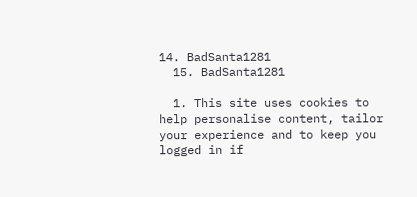14. BadSanta1281
  15. BadSanta1281

  1. This site uses cookies to help personalise content, tailor your experience and to keep you logged in if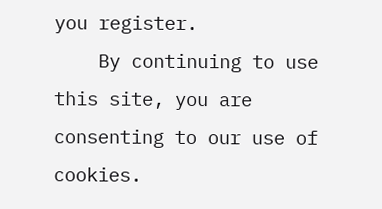you register.
    By continuing to use this site, you are consenting to our use of cookies.